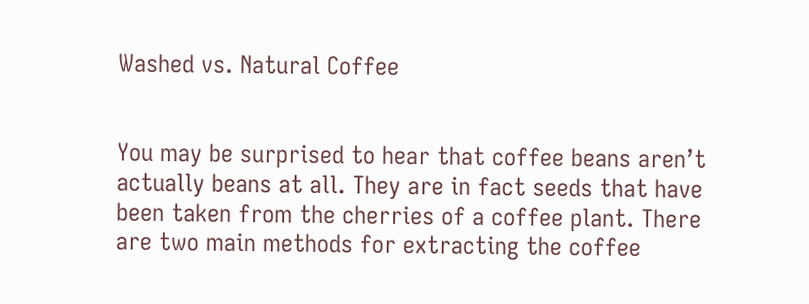Washed vs. Natural Coffee


You may be surprised to hear that coffee beans aren’t actually beans at all. They are in fact seeds that have been taken from the cherries of a coffee plant. There are two main methods for extracting the coffee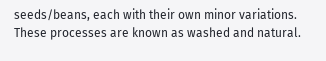seeds/beans, each with their own minor variations. These processes are known as washed and natural.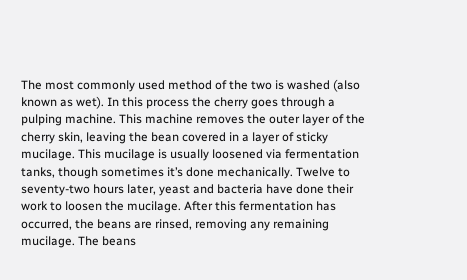The most commonly used method of the two is washed (also known as wet). In this process the cherry goes through a pulping machine. This machine removes the outer layer of the cherry skin, leaving the bean covered in a layer of sticky mucilage. This mucilage is usually loosened via fermentation tanks, though sometimes it’s done mechanically. Twelve to seventy-two hours later, yeast and bacteria have done their work to loosen the mucilage. After this fermentation has occurred, the beans are rinsed, removing any remaining mucilage. The beans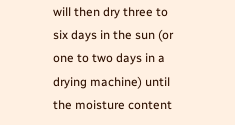will then dry three to six days in the sun (or one to two days in a drying machine) until the moisture content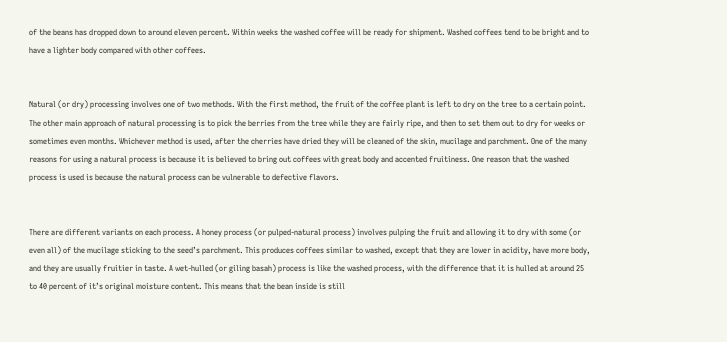of the beans has dropped down to around eleven percent. Within weeks the washed coffee will be ready for shipment. Washed coffees tend to be bright and to have a lighter body compared with other coffees.


Natural (or dry) processing involves one of two methods. With the first method, the fruit of the coffee plant is left to dry on the tree to a certain point. The other main approach of natural processing is to pick the berries from the tree while they are fairly ripe, and then to set them out to dry for weeks or sometimes even months. Whichever method is used, after the cherries have dried they will be cleaned of the skin, mucilage and parchment. One of the many reasons for using a natural process is because it is believed to bring out coffees with great body and accented fruitiness. One reason that the washed process is used is because the natural process can be vulnerable to defective flavors.


There are different variants on each process. A honey process (or pulped-natural process) involves pulping the fruit and allowing it to dry with some (or even all) of the mucilage sticking to the seed’s parchment. This produces coffees similar to washed, except that they are lower in acidity, have more body, and they are usually fruitier in taste. A wet-hulled (or giling basah) process is like the washed process, with the difference that it is hulled at around 25 to 40 percent of it’s original moisture content. This means that the bean inside is still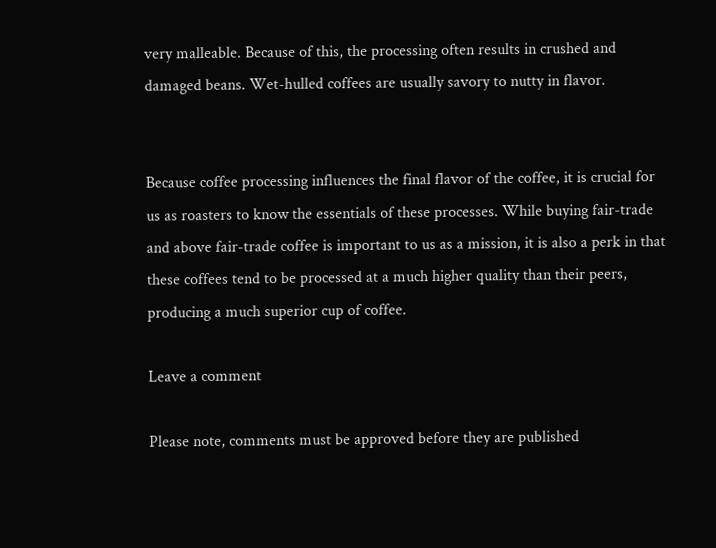very malleable. Because of this, the processing often results in crushed and damaged beans. Wet-hulled coffees are usually savory to nutty in flavor.


Because coffee processing influences the final flavor of the coffee, it is crucial for us as roasters to know the essentials of these processes. While buying fair-trade and above fair-trade coffee is important to us as a mission, it is also a perk in that these coffees tend to be processed at a much higher quality than their peers, producing a much superior cup of coffee.

Leave a comment

Please note, comments must be approved before they are published